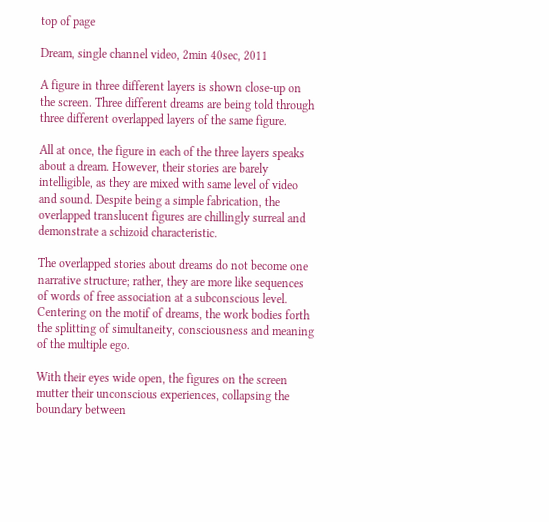top of page

Dream, single channel video, 2min 40sec, 2011

A figure in three different layers is shown close-up on the screen. Three different dreams are being told through three different overlapped layers of the same figure.

All at once, the figure in each of the three layers speaks about a dream. However, their stories are barely intelligible, as they are mixed with same level of video and sound. Despite being a simple fabrication, the overlapped translucent figures are chillingly surreal and demonstrate a schizoid characteristic.

The overlapped stories about dreams do not become one narrative structure; rather, they are more like sequences of words of free association at a subconscious level. Centering on the motif of dreams, the work bodies forth the splitting of simultaneity, consciousness and meaning of the multiple ego.

With their eyes wide open, the figures on the screen mutter their unconscious experiences, collapsing the boundary between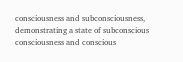consciousness and subconsciousness, demonstrating a state of subconscious consciousness and conscious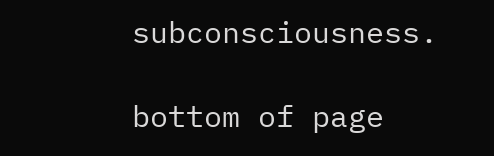subconsciousness.

bottom of page